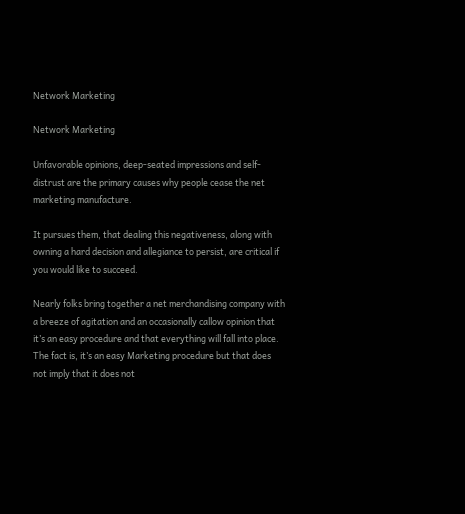Network Marketing

Network Marketing

Unfavorable opinions, deep-seated impressions and self-distrust are the primary causes why people cease the net marketing manufacture.

It pursues them, that dealing this negativeness, along with owning a hard decision and allegiance to persist, are critical if you would like to succeed.

Nearly folks bring together a net merchandising company with a breeze of agitation and an occasionally callow opinion that it’s an easy procedure and that everything will fall into place. The fact is, it’s an easy Marketing procedure but that does not imply that it does not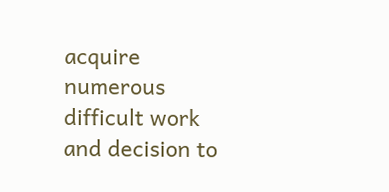acquire numerous difficult work and decision to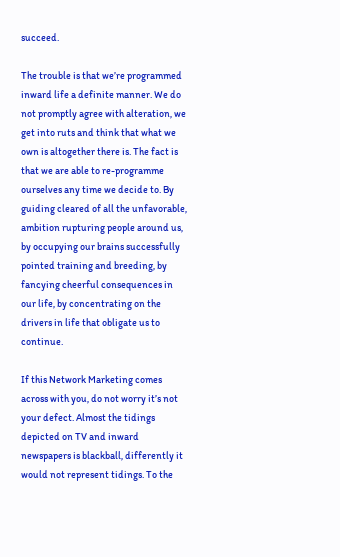succeed.

The trouble is that we’re programmed inward life a definite manner. We do not promptly agree with alteration, we get into ruts and think that what we own is altogether there is. The fact is that we are able to re-programme ourselves any time we decide to. By guiding cleared of all the unfavorable, ambition rupturing people around us, by occupying our brains successfully pointed training and breeding, by fancying cheerful consequences in our life, by concentrating on the drivers in life that obligate us to continue.

If this Network Marketing comes across with you, do not worry it’s not your defect. Almost the tidings depicted on TV and inward newspapers is blackball, differently it would not represent tidings. To the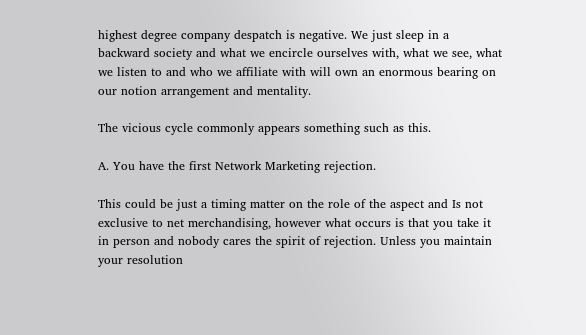highest degree company despatch is negative. We just sleep in a backward society and what we encircle ourselves with, what we see, what we listen to and who we affiliate with will own an enormous bearing on our notion arrangement and mentality.

The vicious cycle commonly appears something such as this.

A. You have the first Network Marketing rejection.

This could be just a timing matter on the role of the aspect and Is not exclusive to net merchandising, however what occurs is that you take it in person and nobody cares the spirit of rejection. Unless you maintain your resolution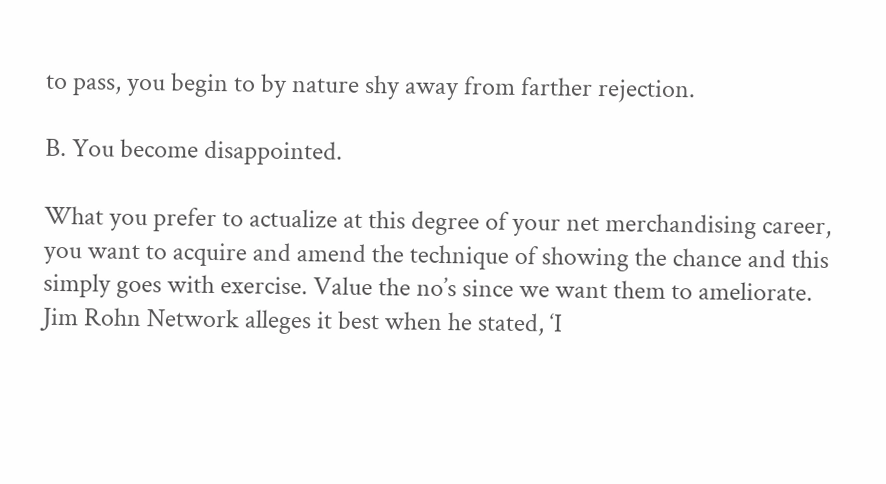to pass, you begin to by nature shy away from farther rejection.

B. You become disappointed.

What you prefer to actualize at this degree of your net merchandising career, you want to acquire and amend the technique of showing the chance and this simply goes with exercise. Value the no’s since we want them to ameliorate. Jim Rohn Network alleges it best when he stated, ‘I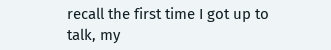recall the first time I got up to talk, my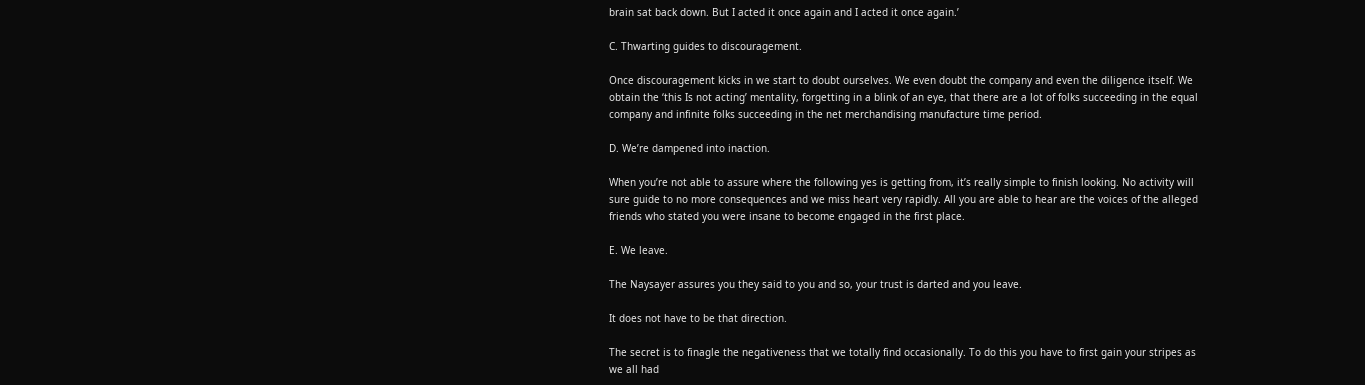brain sat back down. But I acted it once again and I acted it once again.’

C. Thwarting guides to discouragement.

Once discouragement kicks in we start to doubt ourselves. We even doubt the company and even the diligence itself. We obtain the ‘this Is not acting’ mentality, forgetting in a blink of an eye, that there are a lot of folks succeeding in the equal company and infinite folks succeeding in the net merchandising manufacture time period.

D. We’re dampened into inaction.

When you’re not able to assure where the following yes is getting from, it’s really simple to finish looking. No activity will sure guide to no more consequences and we miss heart very rapidly. All you are able to hear are the voices of the alleged friends who stated you were insane to become engaged in the first place.

E. We leave.

The Naysayer assures you they said to you and so, your trust is darted and you leave.

It does not have to be that direction.

The secret is to finagle the negativeness that we totally find occasionally. To do this you have to first gain your stripes as we all had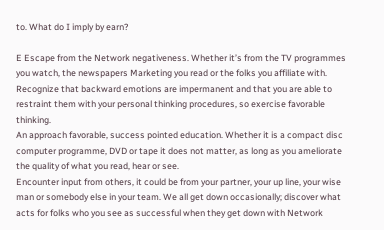to. What do I imply by earn?

E Escape from the Network negativeness. Whether it’s from the TV programmes you watch, the newspapers Marketing you read or the folks you affiliate with. Recognize that backward emotions are impermanent and that you are able to restraint them with your personal thinking procedures, so exercise favorable thinking.
An approach favorable, success pointed education. Whether it is a compact disc computer programme, DVD or tape it does not matter, as long as you ameliorate the quality of what you read, hear or see.
Encounter input from others, it could be from your partner, your up line, your wise man or somebody else in your team. We all get down occasionally; discover what acts for folks who you see as successful when they get down with Network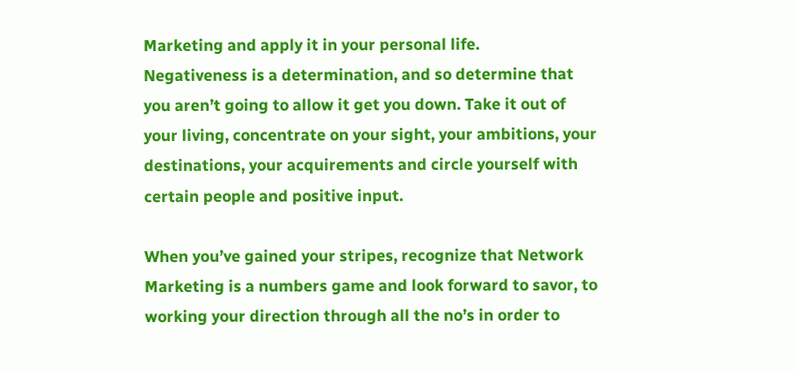Marketing and apply it in your personal life.
Negativeness is a determination, and so determine that you aren’t going to allow it get you down. Take it out of your living, concentrate on your sight, your ambitions, your destinations, your acquirements and circle yourself with certain people and positive input.

When you’ve gained your stripes, recognize that Network Marketing is a numbers game and look forward to savor, to working your direction through all the no’s in order to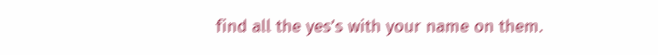find all the yes’s with your name on them.